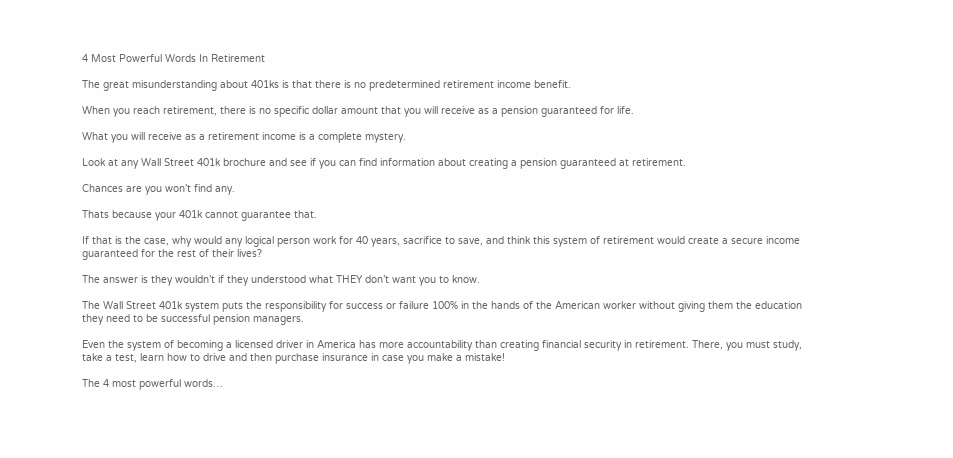4 Most Powerful Words In Retirement

The great misunderstanding about 401ks is that there is no predetermined retirement income benefit.

When you reach retirement, there is no specific dollar amount that you will receive as a pension guaranteed for life.

What you will receive as a retirement income is a complete mystery.

Look at any Wall Street 401k brochure and see if you can find information about creating a pension guaranteed at retirement.

Chances are you won’t find any.

Thats because your 401k cannot guarantee that.

If that is the case, why would any logical person work for 40 years, sacrifice to save, and think this system of retirement would create a secure income guaranteed for the rest of their lives?

The answer is they wouldn’t if they understood what THEY don’t want you to know.

The Wall Street 401k system puts the responsibility for success or failure 100% in the hands of the American worker without giving them the education they need to be successful pension managers.

Even the system of becoming a licensed driver in America has more accountability than creating financial security in retirement. There, you must study, take a test, learn how to drive and then purchase insurance in case you make a mistake!

The 4 most powerful words…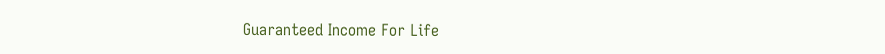Guaranteed Income For Life